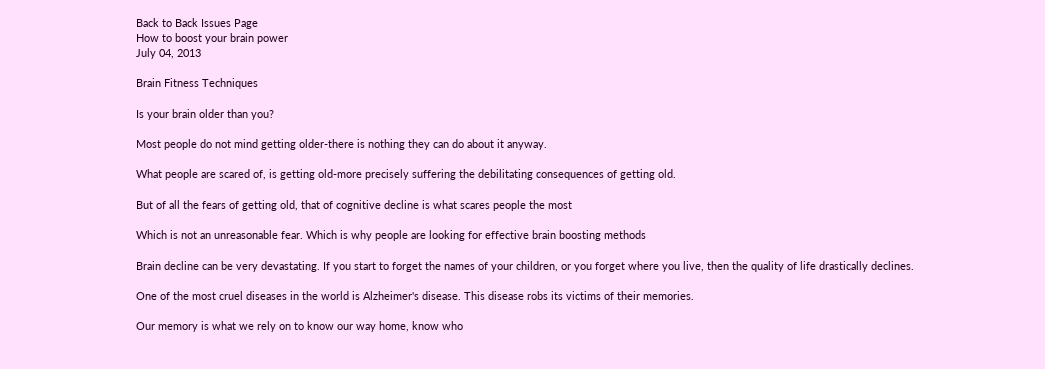Back to Back Issues Page
How to boost your brain power
July 04, 2013

Brain Fitness Techniques

Is your brain older than you?

Most people do not mind getting older-there is nothing they can do about it anyway.

What people are scared of, is getting old-more precisely suffering the debilitating consequences of getting old.

But of all the fears of getting old, that of cognitive decline is what scares people the most

Which is not an unreasonable fear. Which is why people are looking for effective brain boosting methods

Brain decline can be very devastating. If you start to forget the names of your children, or you forget where you live, then the quality of life drastically declines.

One of the most cruel diseases in the world is Alzheimer's disease. This disease robs its victims of their memories.

Our memory is what we rely on to know our way home, know who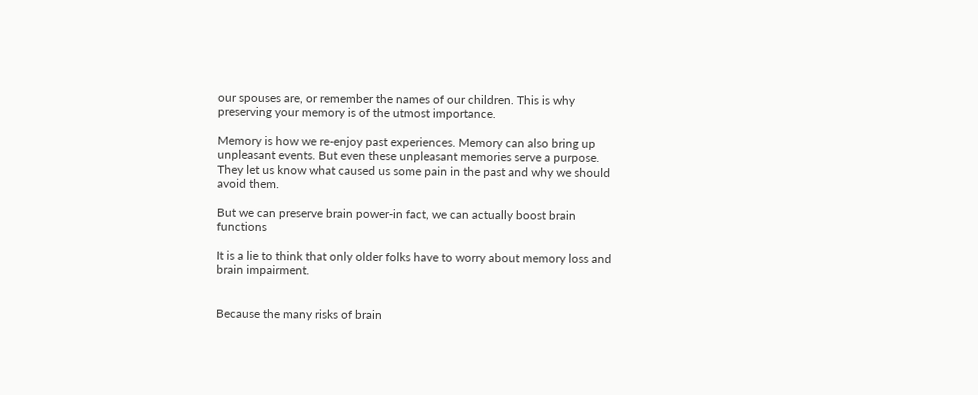our spouses are, or remember the names of our children. This is why preserving your memory is of the utmost importance.

Memory is how we re-enjoy past experiences. Memory can also bring up unpleasant events. But even these unpleasant memories serve a purpose. They let us know what caused us some pain in the past and why we should avoid them.

But we can preserve brain power-in fact, we can actually boost brain functions

It is a lie to think that only older folks have to worry about memory loss and brain impairment.


Because the many risks of brain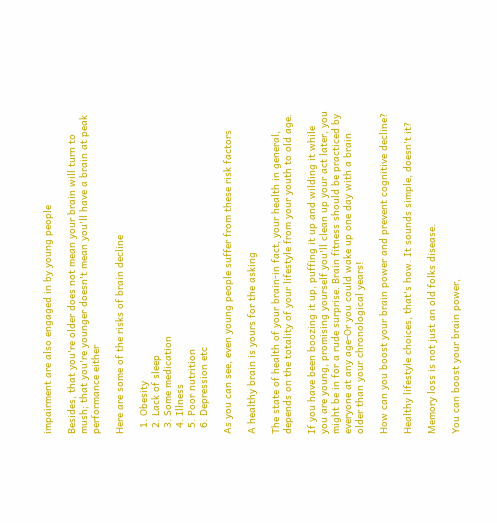impairment are also engaged in by young people

Besides, that you're older does not mean your brain will turn to mush; that you're younger doesn't mean you'll have a brain at peak performance either

Here are some of the risks of brain decline

  1. Obesity
  2. Lack of sleep
  3. Some medication
  4. Illness
  5. Poor nutrition
  6. Depression etc

As you can see, even young people suffer from these risk factors

A healthy brain is yours for the asking

The state of health of your brain-in fact, your health in general, depends on the totality of your lifestyle from your youth to old age.

If you have been boozing it up, puffing it up and wilding it while you are young, promising yourself you'll clean up your act later, you might be in for a rude surprise. Brain fitness should be practiced by everyone at any age-Or you could wake up one day with a brain older than your chronological years!

How can you boost your brain power and prevent cognitive decline?

Healthy lifestyle choices, that's how. It sounds simple, doesn't it?

Memory loss is not just an old folks disease.

You can boost your brain power,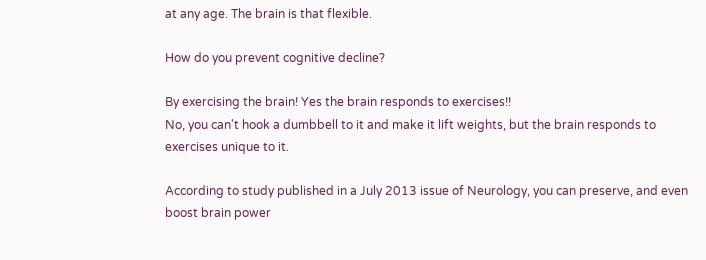at any age. The brain is that flexible.

How do you prevent cognitive decline?

By exercising the brain! Yes the brain responds to exercises!!
No, you can't hook a dumbbell to it and make it lift weights, but the brain responds to exercises unique to it.

According to study published in a July 2013 issue of Neurology, you can preserve, and even boost brain power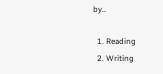by..

  1. Reading
  2. Writing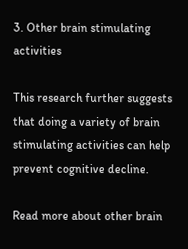3. Other brain stimulating activities

This research further suggests that doing a variety of brain stimulating activities can help prevent cognitive decline.

Read more about other brain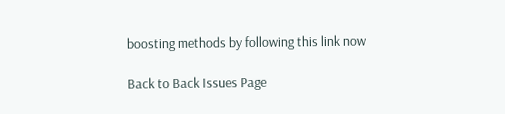boosting methods by following this link now

Back to Back Issues Page